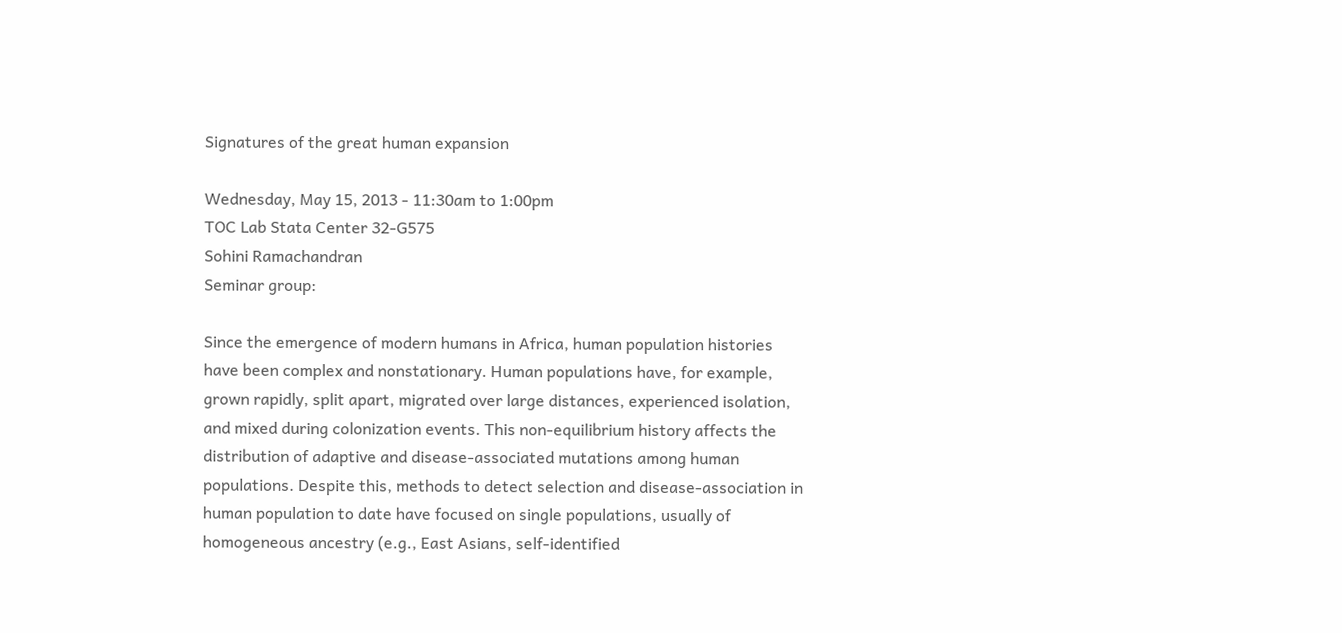Signatures of the great human expansion

Wednesday, May 15, 2013 - 11:30am to 1:00pm
TOC Lab Stata Center 32-G575
Sohini Ramachandran
Seminar group:

Since the emergence of modern humans in Africa, human population histories have been complex and nonstationary. Human populations have, for example, grown rapidly, split apart, migrated over large distances, experienced isolation, and mixed during colonization events. This non-equilibrium history affects the distribution of adaptive and disease-associated mutations among human populations. Despite this, methods to detect selection and disease-association in human population to date have focused on single populations, usually of homogeneous ancestry (e.g., East Asians, self-identified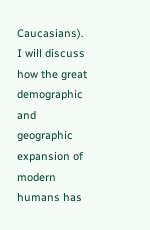Caucasians). I will discuss how the great demographic and geographic expansion of modern humans has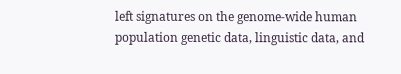left signatures on the genome-wide human population genetic data, linguistic data, and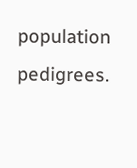population pedigrees.